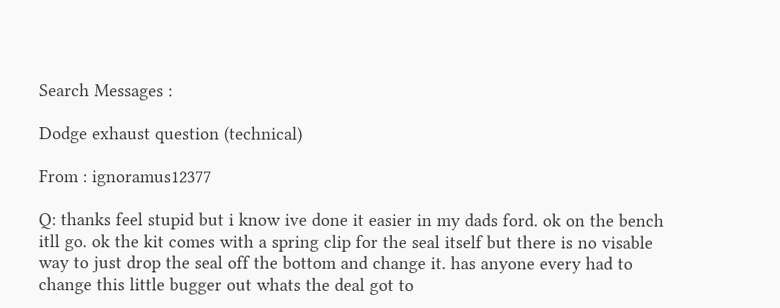Search Messages :

Dodge exhaust question (technical)

From : ignoramus12377

Q: thanks feel stupid but i know ive done it easier in my dads ford. ok on the bench itll go. ok the kit comes with a spring clip for the seal itself but there is no visable way to just drop the seal off the bottom and change it. has anyone every had to change this little bugger out whats the deal got to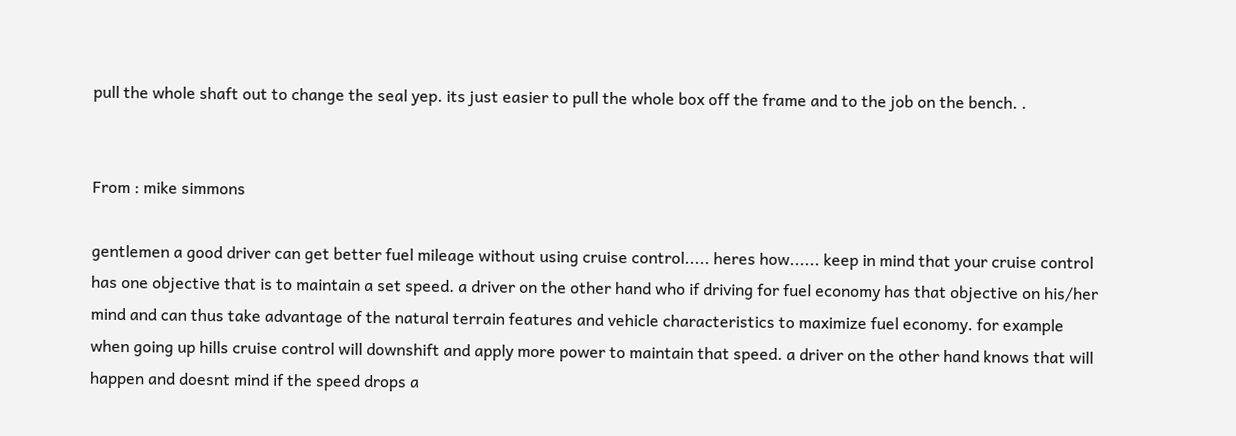pull the whole shaft out to change the seal yep. its just easier to pull the whole box off the frame and to the job on the bench. .


From : mike simmons

gentlemen a good driver can get better fuel mileage without using cruise control..... heres how...... keep in mind that your cruise control has one objective that is to maintain a set speed. a driver on the other hand who if driving for fuel economy has that objective on his/her mind and can thus take advantage of the natural terrain features and vehicle characteristics to maximize fuel economy. for example when going up hills cruise control will downshift and apply more power to maintain that speed. a driver on the other hand knows that will happen and doesnt mind if the speed drops a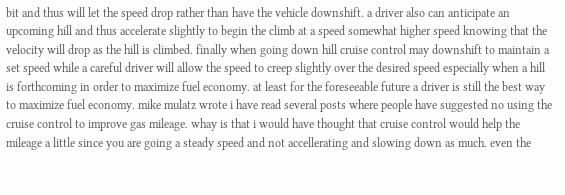bit and thus will let the speed drop rather than have the vehicle downshift. a driver also can anticipate an upcoming hill and thus accelerate slightly to begin the climb at a speed somewhat higher speed knowing that the velocity will drop as the hill is climbed. finally when going down hill cruise control may downshift to maintain a set speed while a careful driver will allow the speed to creep slightly over the desired speed especially when a hill is forthcoming in order to maximize fuel economy. at least for the foreseeable future a driver is still the best way to maximize fuel economy. mike mulatz wrote i have read several posts where people have suggested no using the cruise control to improve gas mileage. whay is that i would have thought that cruise control would help the mileage a little since you are going a steady speed and not accellerating and slowing down as much. even the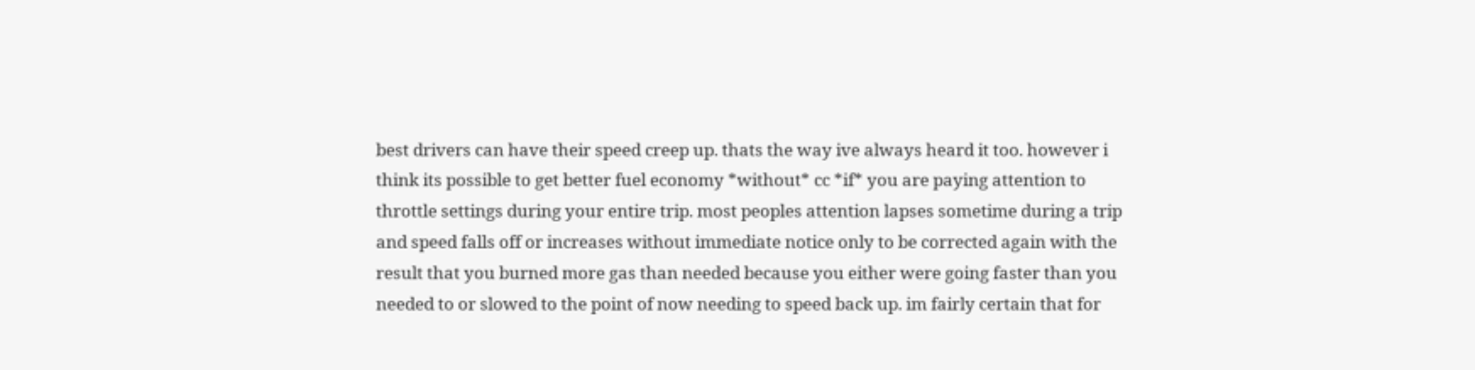best drivers can have their speed creep up. thats the way ive always heard it too. however i think its possible to get better fuel economy *without* cc *if* you are paying attention to throttle settings during your entire trip. most peoples attention lapses sometime during a trip and speed falls off or increases without immediate notice only to be corrected again with the result that you burned more gas than needed because you either were going faster than you needed to or slowed to the point of now needing to speed back up. im fairly certain that for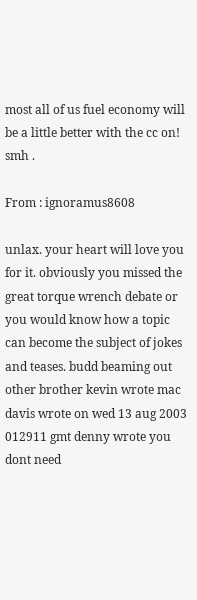most all of us fuel economy will be a little better with the cc on! smh .

From : ignoramus8608

unlax. your heart will love you for it. obviously you missed the great torque wrench debate or you would know how a topic can become the subject of jokes and teases. budd beaming out other brother kevin wrote mac davis wrote on wed 13 aug 2003 012911 gmt denny wrote you dont need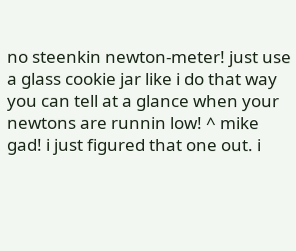no steenkin newton-meter! just use a glass cookie jar like i do that way you can tell at a glance when your newtons are runnin low! ^ mike gad! i just figured that one out. i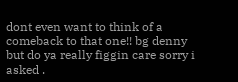dont even want to think of a comeback to that one!! bg denny but do ya really figgin care sorry i asked .